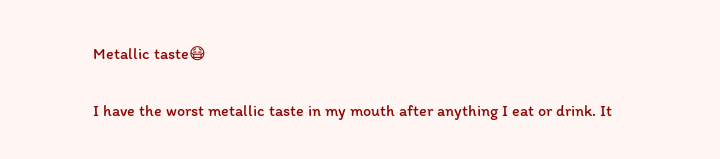Metallic taste😷

I have the worst metallic taste in my mouth after anything I eat or drink. It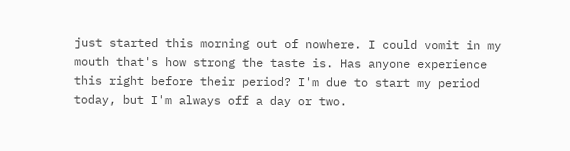just started this morning out of nowhere. I could vomit in my mouth that's how strong the taste is. Has anyone experience this right before their period? I'm due to start my period today, but I'm always off a day or two.